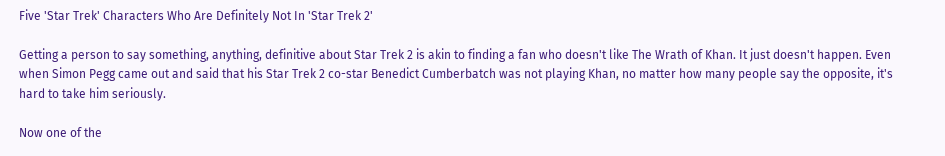Five 'Star Trek' Characters Who Are Definitely Not In 'Star Trek 2'

Getting a person to say something, anything, definitive about Star Trek 2 is akin to finding a fan who doesn't like The Wrath of Khan. It just doesn't happen. Even when Simon Pegg came out and said that his Star Trek 2 co-star Benedict Cumberbatch was not playing Khan, no matter how many people say the opposite, it's hard to take him seriously.

Now one of the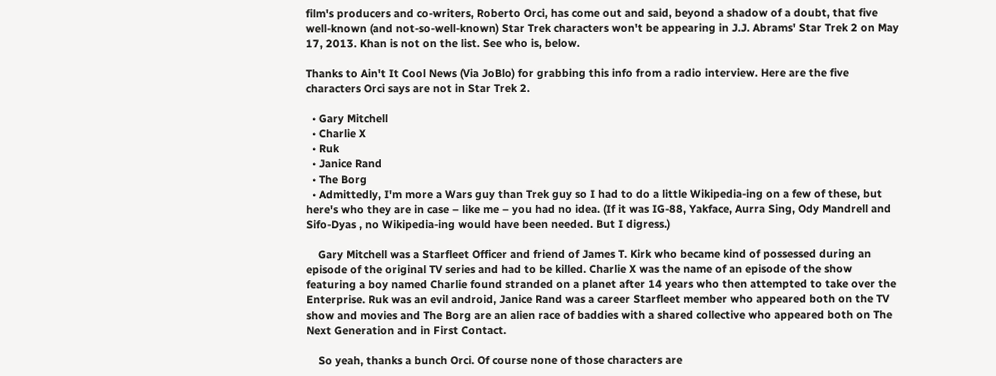film's producers and co-writers, Roberto Orci, has come out and said, beyond a shadow of a doubt, that five well-known (and not-so-well-known) Star Trek characters won't be appearing in J.J. Abrams' Star Trek 2 on May 17, 2013. Khan is not on the list. See who is, below.

Thanks to Ain't It Cool News (Via JoBlo) for grabbing this info from a radio interview. Here are the five characters Orci says are not in Star Trek 2.

  • Gary Mitchell
  • Charlie X
  • Ruk
  • Janice Rand
  • The Borg
  • Admittedly, I'm more a Wars guy than Trek guy so I had to do a little Wikipedia-ing on a few of these, but here's who they are in case – like me – you had no idea. (If it was IG-88, Yakface, Aurra Sing, Ody Mandrell and Sifo-Dyas , no Wikipedia-ing would have been needed. But I digress.)

    Gary Mitchell was a Starfleet Officer and friend of James T. Kirk who became kind of possessed during an episode of the original TV series and had to be killed. Charlie X was the name of an episode of the show featuring a boy named Charlie found stranded on a planet after 14 years who then attempted to take over the Enterprise. Ruk was an evil android, Janice Rand was a career Starfleet member who appeared both on the TV show and movies and The Borg are an alien race of baddies with a shared collective who appeared both on The Next Generation and in First Contact.

    So yeah, thanks a bunch Orci. Of course none of those characters are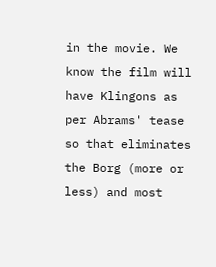in the movie. We know the film will have Klingons as per Abrams' tease so that eliminates the Borg (more or less) and most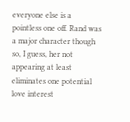everyone else is a pointless one off. Rand was a major character though so, I guess, her not appearing at least eliminates one potential love interest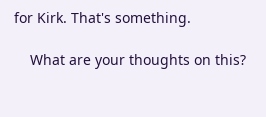for Kirk. That's something.

    What are your thoughts on this?